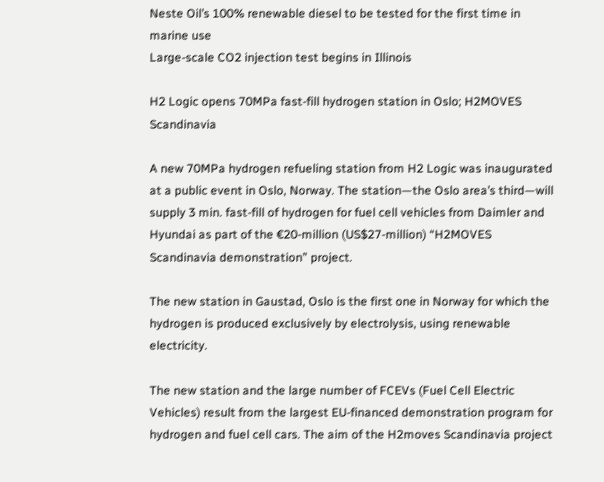Neste Oil’s 100% renewable diesel to be tested for the first time in marine use
Large-scale CO2 injection test begins in Illinois

H2 Logic opens 70MPa fast-fill hydrogen station in Oslo; H2MOVES Scandinavia

A new 70MPa hydrogen refueling station from H2 Logic was inaugurated at a public event in Oslo, Norway. The station—the Oslo area’s third—will supply 3 min. fast-fill of hydrogen for fuel cell vehicles from Daimler and Hyundai as part of the €20-million (US$27-million) “H2MOVES Scandinavia demonstration” project.

The new station in Gaustad, Oslo is the first one in Norway for which the hydrogen is produced exclusively by electrolysis, using renewable electricity.

The new station and the large number of FCEVs (Fuel Cell Electric Vehicles) result from the largest EU-financed demonstration program for hydrogen and fuel cell cars. The aim of the H2moves Scandinavia project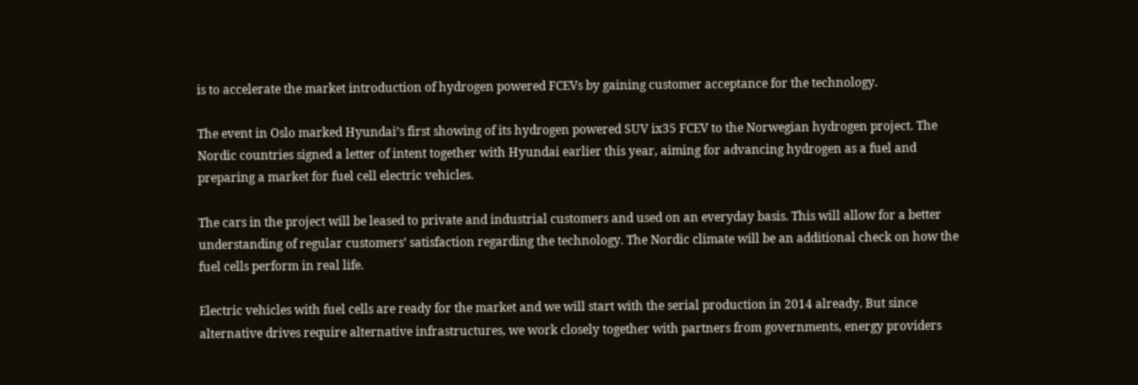is to accelerate the market introduction of hydrogen powered FCEVs by gaining customer acceptance for the technology.

The event in Oslo marked Hyundai’s first showing of its hydrogen powered SUV ix35 FCEV to the Norwegian hydrogen project. The Nordic countries signed a letter of intent together with Hyundai earlier this year, aiming for advancing hydrogen as a fuel and preparing a market for fuel cell electric vehicles.

The cars in the project will be leased to private and industrial customers and used on an everyday basis. This will allow for a better understanding of regular customers’ satisfaction regarding the technology. The Nordic climate will be an additional check on how the fuel cells perform in real life.

Electric vehicles with fuel cells are ready for the market and we will start with the serial production in 2014 already. But since alternative drives require alternative infrastructures, we work closely together with partners from governments, energy providers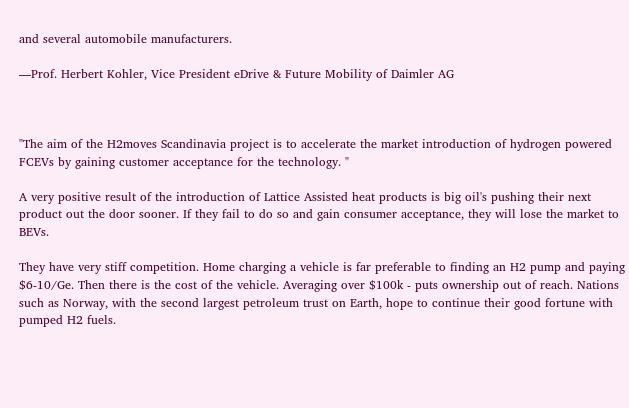and several automobile manufacturers.

—Prof. Herbert Kohler, Vice President eDrive & Future Mobility of Daimler AG



"The aim of the H2moves Scandinavia project is to accelerate the market introduction of hydrogen powered FCEVs by gaining customer acceptance for the technology. "

A very positive result of the introduction of Lattice Assisted heat products is big oil's pushing their next product out the door sooner. If they fail to do so and gain consumer acceptance, they will lose the market to BEVs.

They have very stiff competition. Home charging a vehicle is far preferable to finding an H2 pump and paying $6-10/Ge. Then there is the cost of the vehicle. Averaging over $100k - puts ownership out of reach. Nations such as Norway, with the second largest petroleum trust on Earth, hope to continue their good fortune with pumped H2 fuels.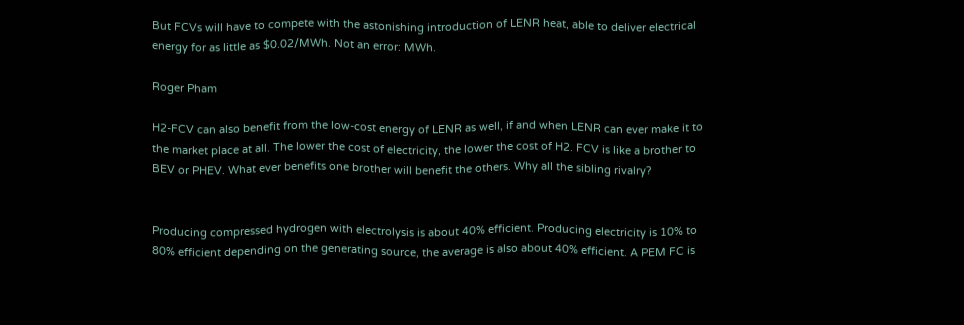But FCVs will have to compete with the astonishing introduction of LENR heat, able to deliver electrical energy for as little as $0.02/MWh. Not an error: MWh.

Roger Pham

H2-FCV can also benefit from the low-cost energy of LENR as well, if and when LENR can ever make it to the market place at all. The lower the cost of electricity, the lower the cost of H2. FCV is like a brother to BEV or PHEV. What ever benefits one brother will benefit the others. Why all the sibling rivalry?


Producing compressed hydrogen with electrolysis is about 40% efficient. Producing electricity is 10% to 80% efficient depending on the generating source, the average is also about 40% efficient. A PEM FC is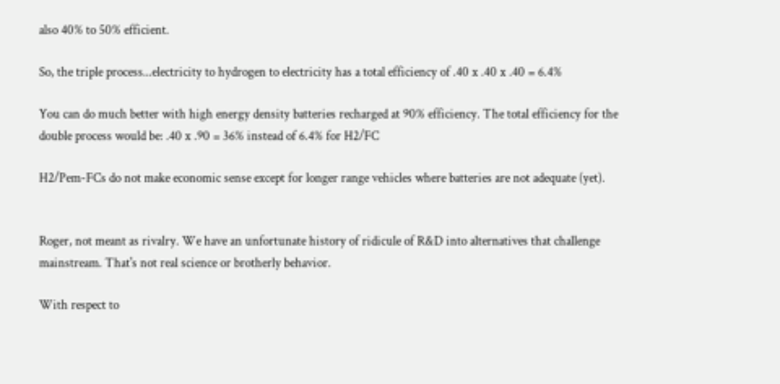also 40% to 50% efficient.

So, the triple process...electricity to hydrogen to electricity has a total efficiency of .40 x .40 x .40 = 6.4%

You can do much better with high energy density batteries recharged at 90% efficiency. The total efficiency for the double process would be: .40 x .90 = 36% instead of 6.4% for H2/FC

H2/Pem-FCs do not make economic sense except for longer range vehicles where batteries are not adequate (yet).


Roger, not meant as rivalry. We have an unfortunate history of ridicule of R&D into alternatives that challenge mainstream. That's not real science or brotherly behavior.

With respect to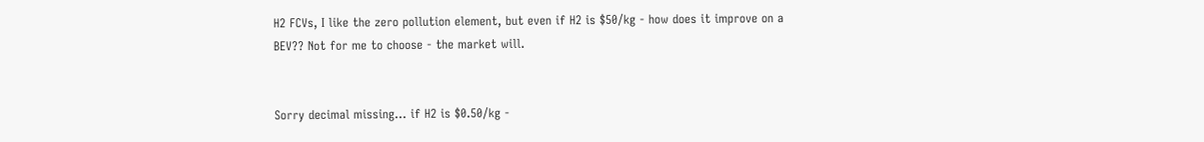H2 FCVs, I like the zero pollution element, but even if H2 is $50/kg - how does it improve on a BEV?? Not for me to choose - the market will.


Sorry decimal missing... if H2 is $0.50/kg -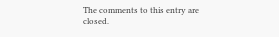The comments to this entry are closed.